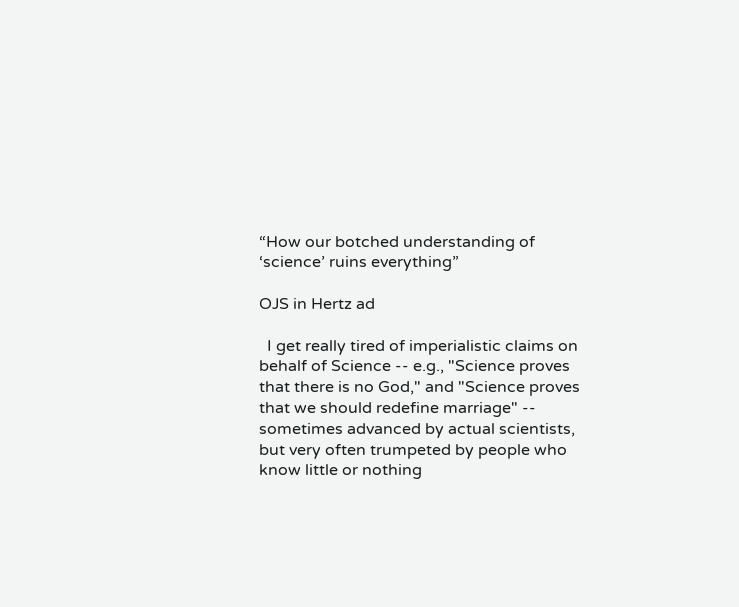“How our botched understanding of ‘science’ ruins everything”

OJS in Hertz ad

  I get really tired of imperialistic claims on behalf of Science -- e.g., "Science proves that there is no God," and "Science proves that we should redefine marriage" -- sometimes advanced by actual scientists, but very often trumpeted by people who know little or nothing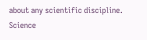about any scientific discipline. Science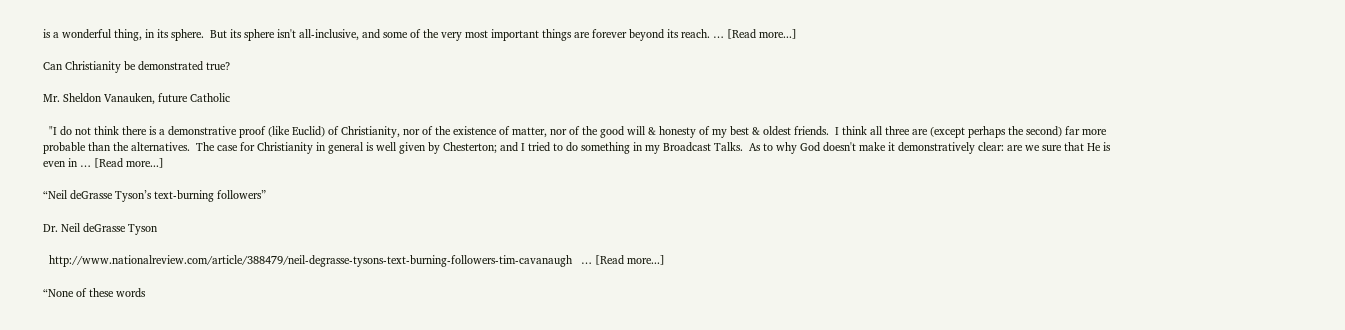is a wonderful thing, in its sphere.  But its sphere isn't all-inclusive, and some of the very most important things are forever beyond its reach. … [Read more...]

Can Christianity be demonstrated true?

Mr. Sheldon Vanauken, future Catholic

  "I do not think there is a demonstrative proof (like Euclid) of Christianity, nor of the existence of matter, nor of the good will & honesty of my best & oldest friends.  I think all three are (except perhaps the second) far more probable than the alternatives.  The case for Christianity in general is well given by Chesterton; and I tried to do something in my Broadcast Talks.  As to why God doesn't make it demonstratively clear: are we sure that He is even in … [Read more...]

“Neil deGrasse Tyson’s text-burning followers”

Dr. Neil deGrasse Tyson

  http://www.nationalreview.com/article/388479/neil-degrasse-tysons-text-burning-followers-tim-cavanaugh   … [Read more...]

“None of these words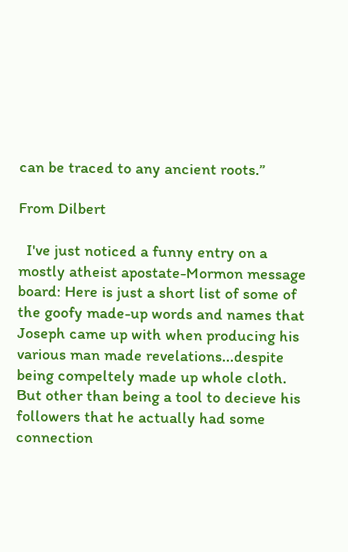can be traced to any ancient roots.”

From Dilbert

  I've just noticed a funny entry on a mostly atheist apostate-Mormon message board: Here is just a short list of some of the goofy made-up words and names that Joseph came up with when producing his various man made revelations...despite being compeltely made up whole cloth. But other than being a tool to decieve his followers that he actually had some connection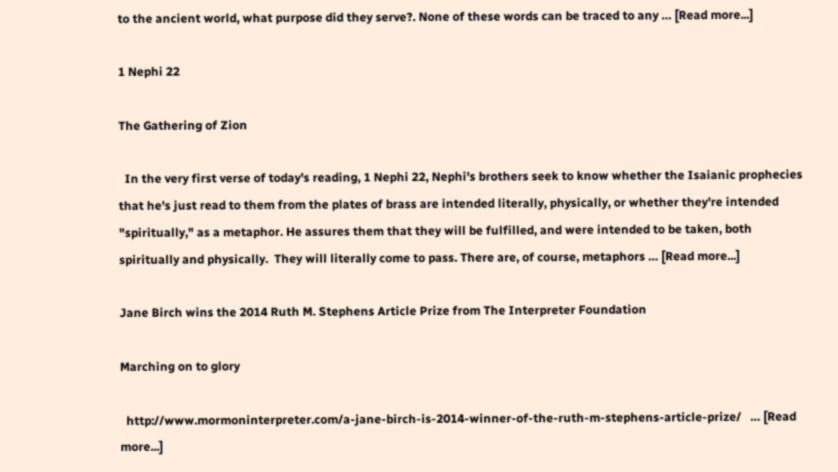to the ancient world, what purpose did they serve?. None of these words can be traced to any … [Read more...]

1 Nephi 22

The Gathering of Zion

  In the very first verse of today's reading, 1 Nephi 22, Nephi's brothers seek to know whether the Isaianic prophecies that he's just read to them from the plates of brass are intended literally, physically, or whether they're intended "spiritually," as a metaphor. He assures them that they will be fulfilled, and were intended to be taken, both spiritually and physically.  They will literally come to pass. There are, of course, metaphors … [Read more...]

Jane Birch wins the 2014 Ruth M. Stephens Article Prize from The Interpreter Foundation

Marching on to glory

  http://www.mormoninterpreter.com/a-jane-birch-is-2014-winner-of-the-ruth-m-stephens-article-prize/   … [Read more...]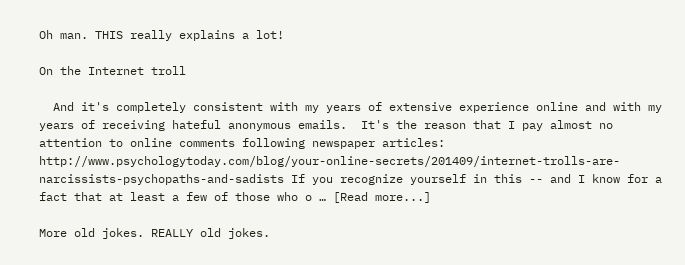Oh man. THIS really explains a lot!

On the Internet troll

  And it's completely consistent with my years of extensive experience online and with my years of receiving hateful anonymous emails.  It's the reason that I pay almost no attention to online comments following newspaper articles: http://www.psychologytoday.com/blog/your-online-secrets/201409/internet-trolls-are-narcissists-psychopaths-and-sadists If you recognize yourself in this -- and I know for a fact that at least a few of those who o … [Read more...]

More old jokes. REALLY old jokes.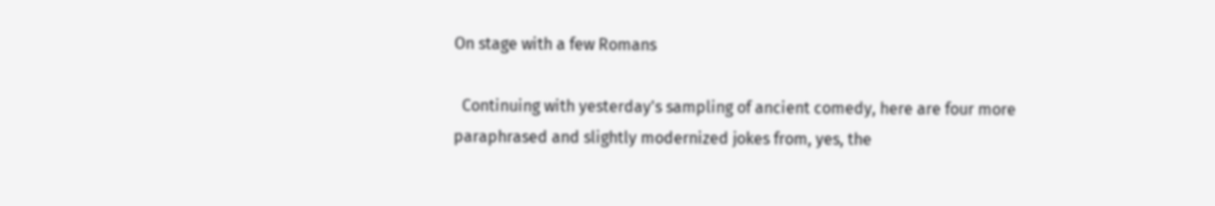On stage with a few Romans

  Continuing with yesterday's sampling of ancient comedy, here are four more paraphrased and slightly modernized jokes from, yes, the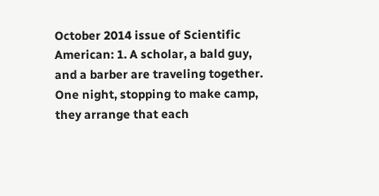October 2014 issue of Scientific American: 1. A scholar, a bald guy, and a barber are traveling together.  One night, stopping to make camp, they arrange that each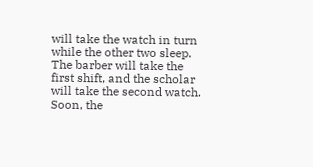will take the watch in turn while the other two sleep. The barber will take the first shift, and the scholar will take the second watch.  Soon, the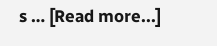s … [Read more...]